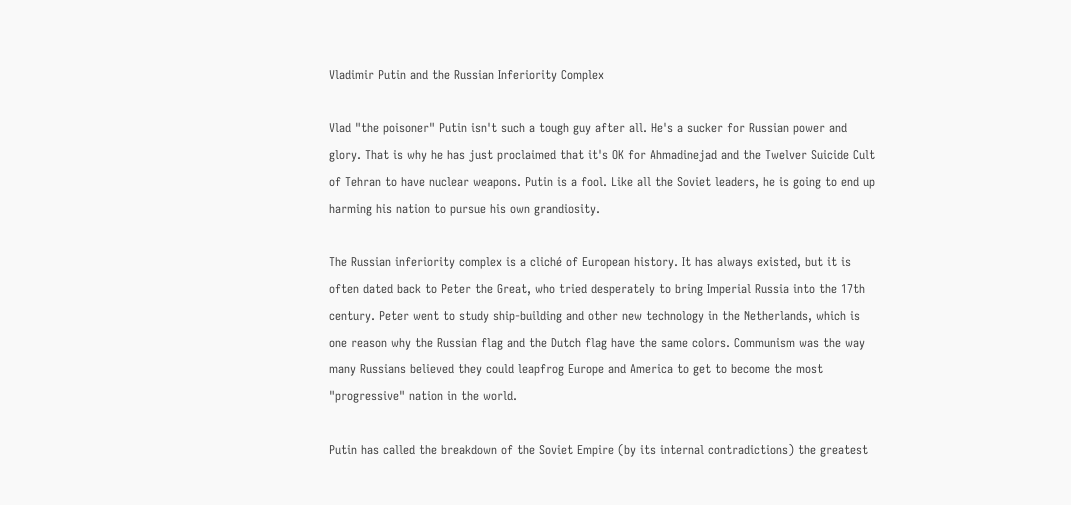Vladimir Putin and the Russian Inferiority Complex

Vlad "the poisoner" Putin isn't such a tough guy after all. He's a sucker for Russian power and glory. That is why he has just proclaimed that it's OK for Ahmadinejad and the Twelver Suicide Cult of Tehran to have nuclear weapons. Putin is a fool. Like all the Soviet leaders, he is going to end up harming his nation to pursue his own grandiosity.

The Russian inferiority complex is a cliché of European history. It has always existed, but it is often dated back to Peter the Great, who tried desperately to bring Imperial Russia into the 17th century. Peter went to study ship-building and other new technology in the Netherlands, which is one reason why the Russian flag and the Dutch flag have the same colors. Communism was the way many Russians believed they could leapfrog Europe and America to get to become the most "progressive" nation in the world.

Putin has called the breakdown of the Soviet Empire (by its internal contradictions) the greatest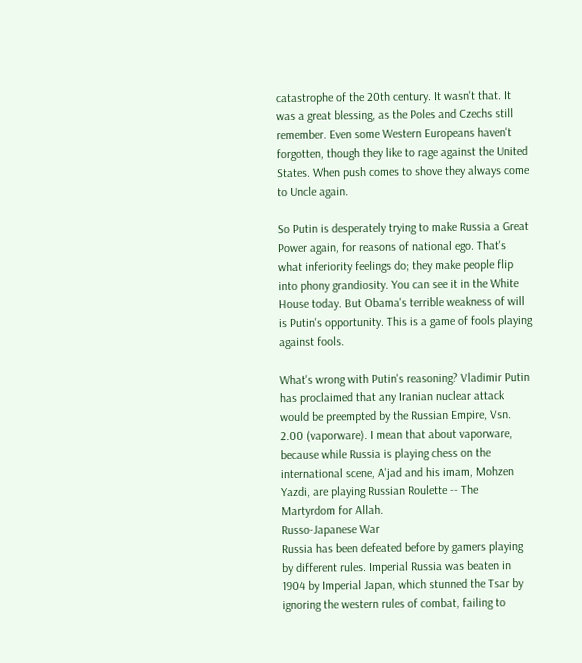catastrophe of the 20th century. It wasn't that. It was a great blessing, as the Poles and Czechs still remember. Even some Western Europeans haven't forgotten, though they like to rage against the United States. When push comes to shove they always come to Uncle again.

So Putin is desperately trying to make Russia a Great Power again, for reasons of national ego. That's what inferiority feelings do; they make people flip into phony grandiosity. You can see it in the White House today. But Obama's terrible weakness of will is Putin's opportunity. This is a game of fools playing against fools.

What's wrong with Putin's reasoning? Vladimir Putin has proclaimed that any Iranian nuclear attack would be preempted by the Russian Empire, Vsn. 2.00 (vaporware). I mean that about vaporware, because while Russia is playing chess on the international scene, A'jad and his imam, Mohzen Yazdi, are playing Russian Roulette -- The Martyrdom for Allah.
Russo-Japanese War
Russia has been defeated before by gamers playing by different rules. Imperial Russia was beaten in 1904 by Imperial Japan, which stunned the Tsar by ignoring the western rules of combat, failing to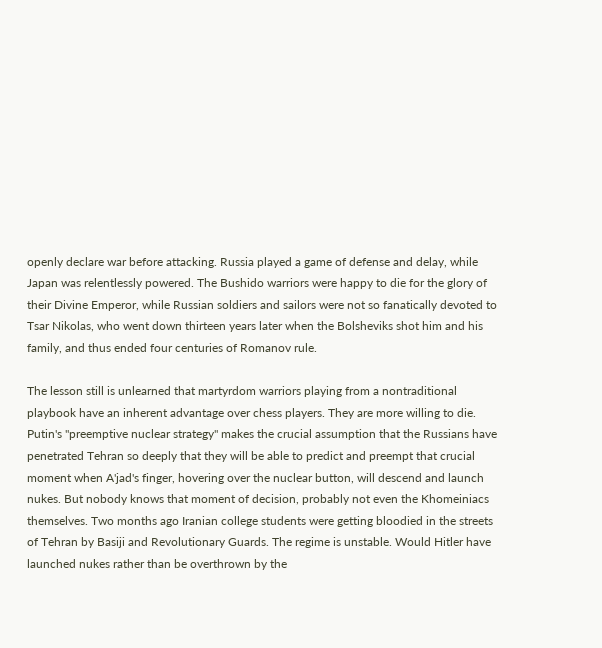openly declare war before attacking. Russia played a game of defense and delay, while Japan was relentlessly powered. The Bushido warriors were happy to die for the glory of their Divine Emperor, while Russian soldiers and sailors were not so fanatically devoted to Tsar Nikolas, who went down thirteen years later when the Bolsheviks shot him and his family, and thus ended four centuries of Romanov rule.

The lesson still is unlearned that martyrdom warriors playing from a nontraditional playbook have an inherent advantage over chess players. They are more willing to die. Putin's "preemptive nuclear strategy" makes the crucial assumption that the Russians have penetrated Tehran so deeply that they will be able to predict and preempt that crucial moment when A'jad's finger, hovering over the nuclear button, will descend and launch nukes. But nobody knows that moment of decision, probably not even the Khomeiniacs themselves. Two months ago Iranian college students were getting bloodied in the streets of Tehran by Basiji and Revolutionary Guards. The regime is unstable. Would Hitler have launched nukes rather than be overthrown by the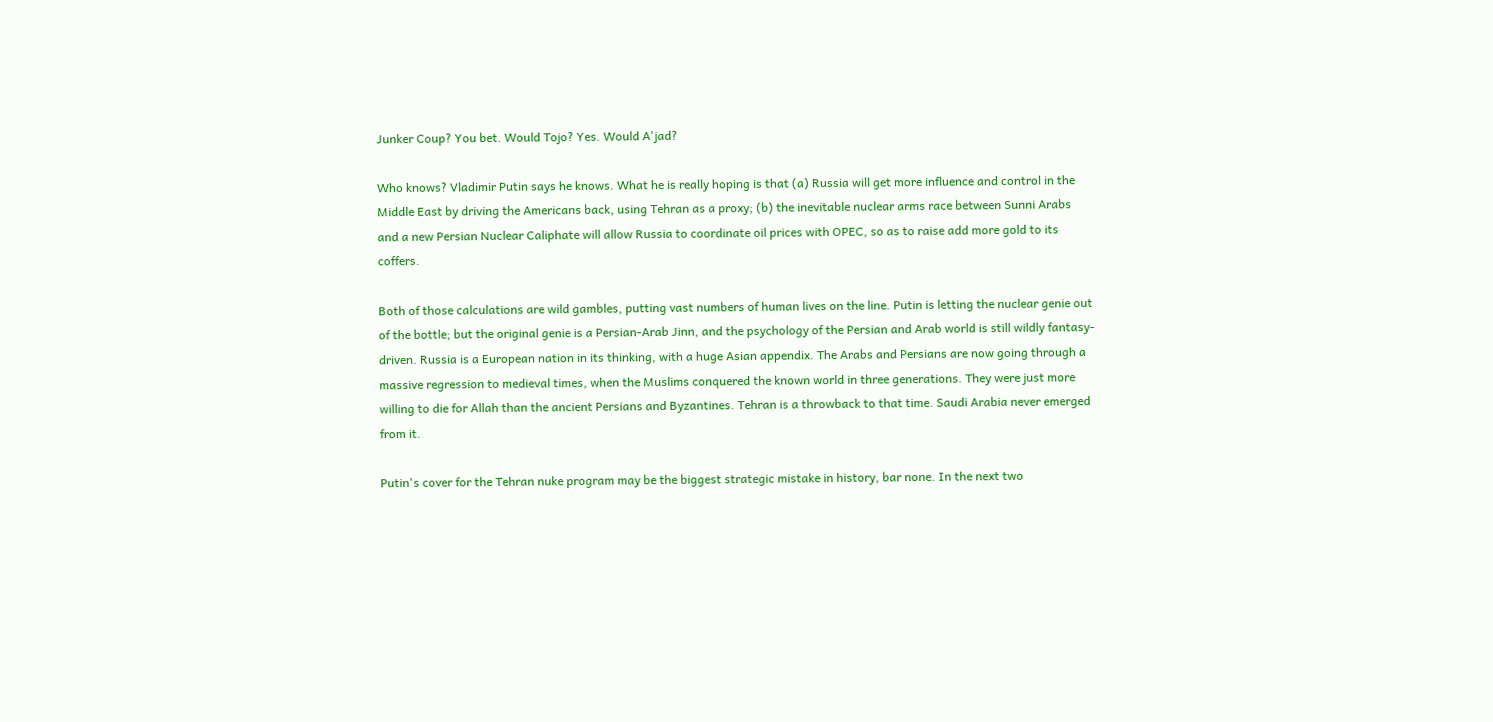Junker Coup? You bet. Would Tojo? Yes. Would A'jad?

Who knows? Vladimir Putin says he knows. What he is really hoping is that (a) Russia will get more influence and control in the Middle East by driving the Americans back, using Tehran as a proxy; (b) the inevitable nuclear arms race between Sunni Arabs and a new Persian Nuclear Caliphate will allow Russia to coordinate oil prices with OPEC, so as to raise add more gold to its coffers.

Both of those calculations are wild gambles, putting vast numbers of human lives on the line. Putin is letting the nuclear genie out of the bottle; but the original genie is a Persian-Arab Jinn, and the psychology of the Persian and Arab world is still wildly fantasy-driven. Russia is a European nation in its thinking, with a huge Asian appendix. The Arabs and Persians are now going through a massive regression to medieval times, when the Muslims conquered the known world in three generations. They were just more willing to die for Allah than the ancient Persians and Byzantines. Tehran is a throwback to that time. Saudi Arabia never emerged from it.

Putin's cover for the Tehran nuke program may be the biggest strategic mistake in history, bar none. In the next two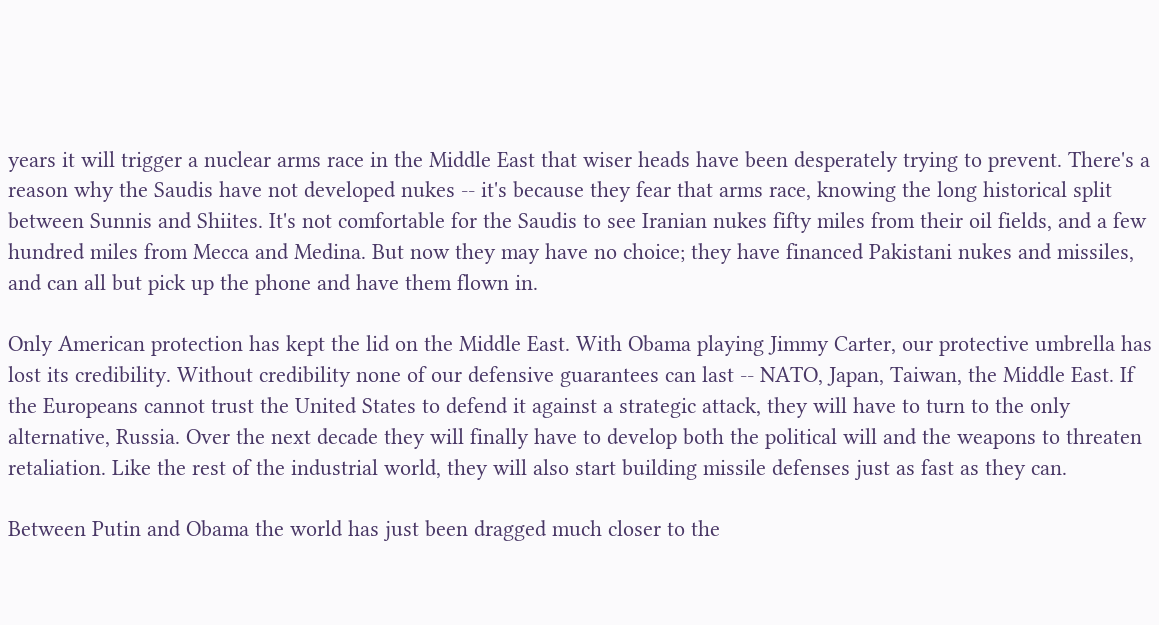years it will trigger a nuclear arms race in the Middle East that wiser heads have been desperately trying to prevent. There's a reason why the Saudis have not developed nukes -- it's because they fear that arms race, knowing the long historical split between Sunnis and Shiites. It's not comfortable for the Saudis to see Iranian nukes fifty miles from their oil fields, and a few hundred miles from Mecca and Medina. But now they may have no choice; they have financed Pakistani nukes and missiles, and can all but pick up the phone and have them flown in.

Only American protection has kept the lid on the Middle East. With Obama playing Jimmy Carter, our protective umbrella has lost its credibility. Without credibility none of our defensive guarantees can last -- NATO, Japan, Taiwan, the Middle East. If the Europeans cannot trust the United States to defend it against a strategic attack, they will have to turn to the only alternative, Russia. Over the next decade they will finally have to develop both the political will and the weapons to threaten retaliation. Like the rest of the industrial world, they will also start building missile defenses just as fast as they can.

Between Putin and Obama the world has just been dragged much closer to the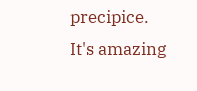precipice. It's amazing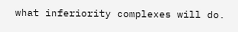what inferiority complexes will do.